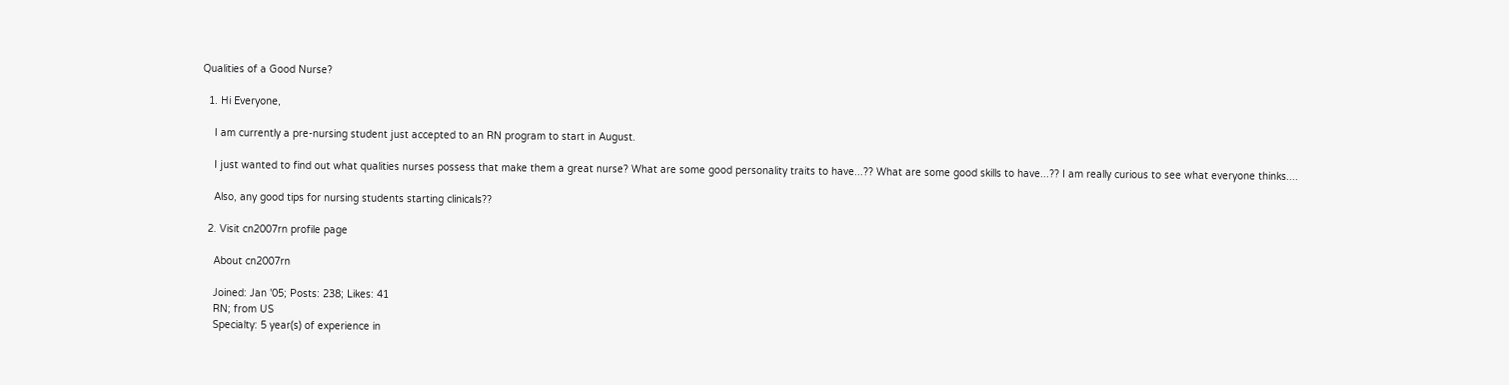Qualities of a Good Nurse?

  1. Hi Everyone,

    I am currently a pre-nursing student just accepted to an RN program to start in August.

    I just wanted to find out what qualities nurses possess that make them a great nurse? What are some good personality traits to have...?? What are some good skills to have...?? I am really curious to see what everyone thinks....

    Also, any good tips for nursing students starting clinicals??

  2. Visit cn2007rn profile page

    About cn2007rn

    Joined: Jan '05; Posts: 238; Likes: 41
    RN; from US
    Specialty: 5 year(s) of experience in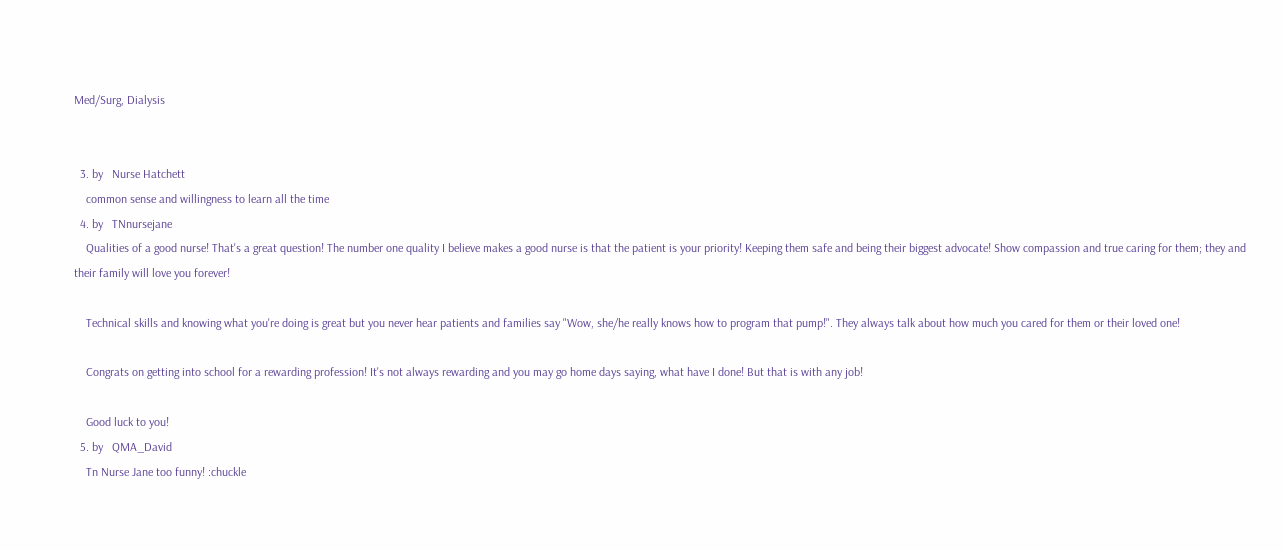Med/Surg, Dialysis


  3. by   Nurse Hatchett
    common sense and willingness to learn all the time
  4. by   TNnursejane
    Qualities of a good nurse! That's a great question! The number one quality I believe makes a good nurse is that the patient is your priority! Keeping them safe and being their biggest advocate! Show compassion and true caring for them; they and their family will love you forever!

    Technical skills and knowing what you're doing is great but you never hear patients and families say "Wow, she/he really knows how to program that pump!". They always talk about how much you cared for them or their loved one!

    Congrats on getting into school for a rewarding profession! It's not always rewarding and you may go home days saying, what have I done! But that is with any job!

    Good luck to you!
  5. by   QMA_David
    Tn Nurse Jane too funny! :chuckle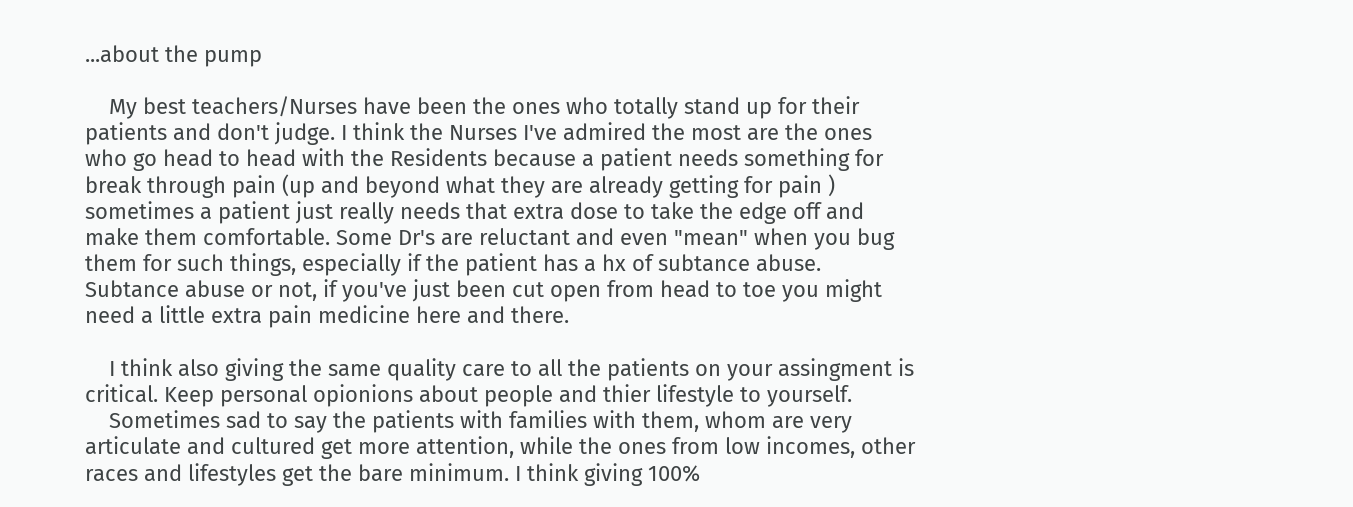...about the pump

    My best teachers/Nurses have been the ones who totally stand up for their patients and don't judge. I think the Nurses I've admired the most are the ones who go head to head with the Residents because a patient needs something for break through pain (up and beyond what they are already getting for pain ) sometimes a patient just really needs that extra dose to take the edge off and make them comfortable. Some Dr's are reluctant and even "mean" when you bug them for such things, especially if the patient has a hx of subtance abuse. Subtance abuse or not, if you've just been cut open from head to toe you might need a little extra pain medicine here and there.

    I think also giving the same quality care to all the patients on your assingment is critical. Keep personal opionions about people and thier lifestyle to yourself.
    Sometimes sad to say the patients with families with them, whom are very articulate and cultured get more attention, while the ones from low incomes, other races and lifestyles get the bare minimum. I think giving 100%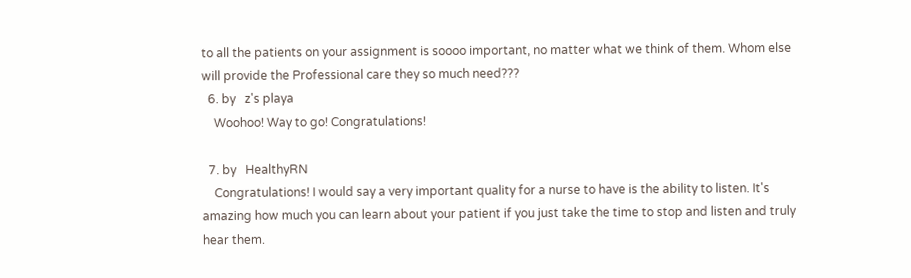to all the patients on your assignment is soooo important, no matter what we think of them. Whom else will provide the Professional care they so much need???
  6. by   z's playa
    Woohoo! Way to go! Congratulations!

  7. by   HealthyRN
    Congratulations! I would say a very important quality for a nurse to have is the ability to listen. It's amazing how much you can learn about your patient if you just take the time to stop and listen and truly hear them.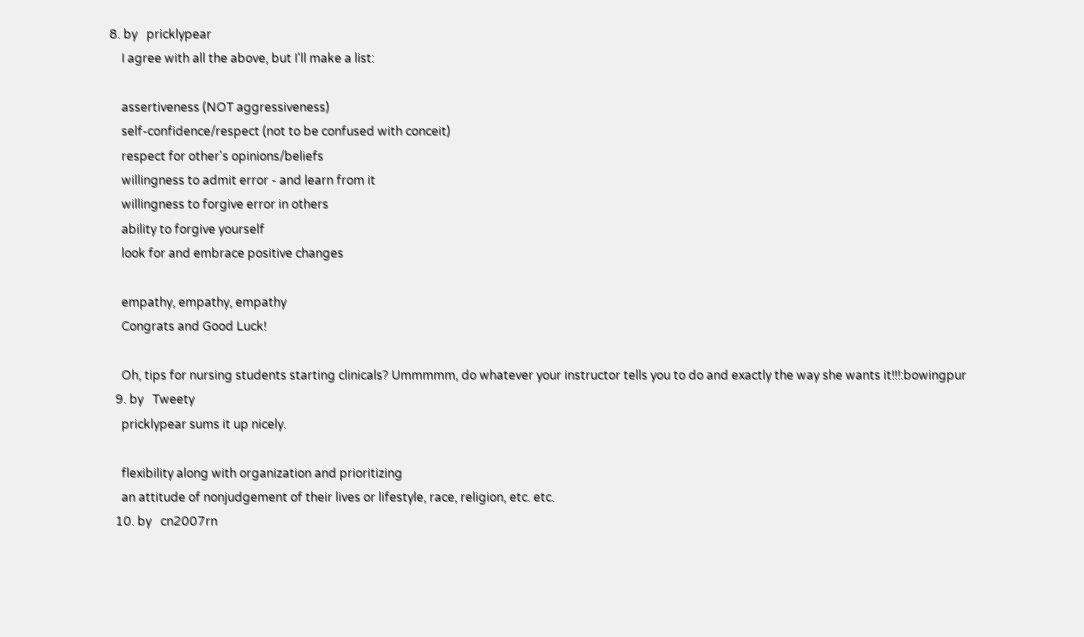8. by   pricklypear
    I agree with all the above, but I'll make a list:

    assertiveness (NOT aggressiveness)
    self-confidence/respect (not to be confused with conceit)
    respect for other's opinions/beliefs
    willingness to admit error - and learn from it
    willingness to forgive error in others
    ability to forgive yourself
    look for and embrace positive changes

    empathy, empathy, empathy
    Congrats and Good Luck!

    Oh, tips for nursing students starting clinicals? Ummmmm, do whatever your instructor tells you to do and exactly the way she wants it!!!:bowingpur
  9. by   Tweety
    pricklypear sums it up nicely.

    flexibility along with organization and prioritizing
    an attitude of nonjudgement of their lives or lifestyle, race, religion, etc. etc.
  10. by   cn2007rn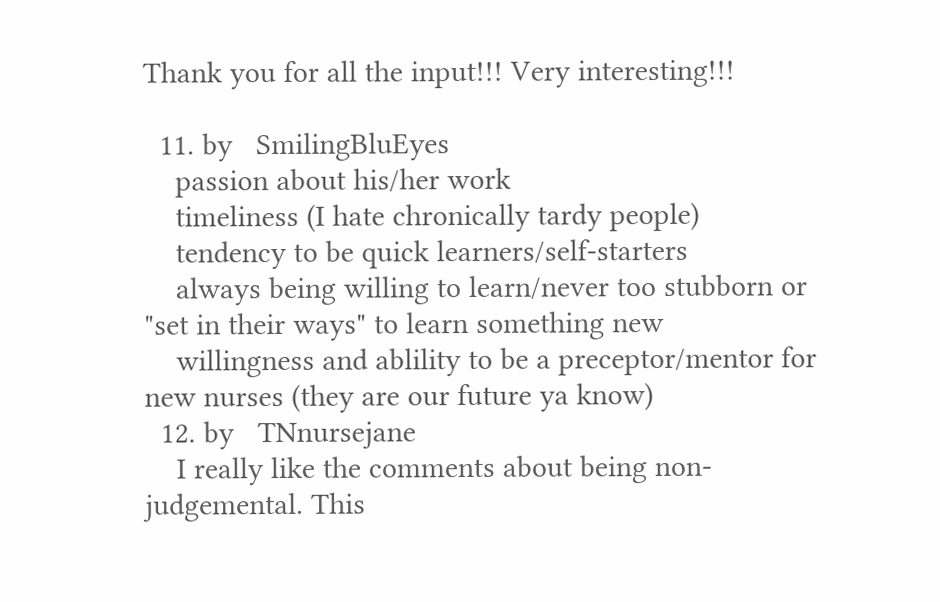Thank you for all the input!!! Very interesting!!!

  11. by   SmilingBluEyes
    passion about his/her work
    timeliness (I hate chronically tardy people)
    tendency to be quick learners/self-starters
    always being willing to learn/never too stubborn or "set in their ways" to learn something new
    willingness and ablility to be a preceptor/mentor for new nurses (they are our future ya know)
  12. by   TNnursejane
    I really like the comments about being non-judgemental. This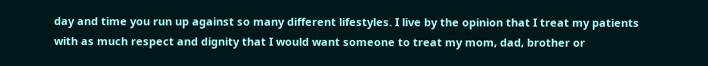day and time you run up against so many different lifestyles. I live by the opinion that I treat my patients with as much respect and dignity that I would want someone to treat my mom, dad, brother or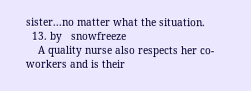sister...no matter what the situation.
  13. by   snowfreeze
    A quality nurse also respects her co-workers and is their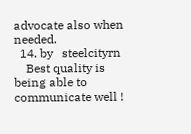advocate also when needed.
  14. by   steelcityrn
    Best quality is being able to communicate well !